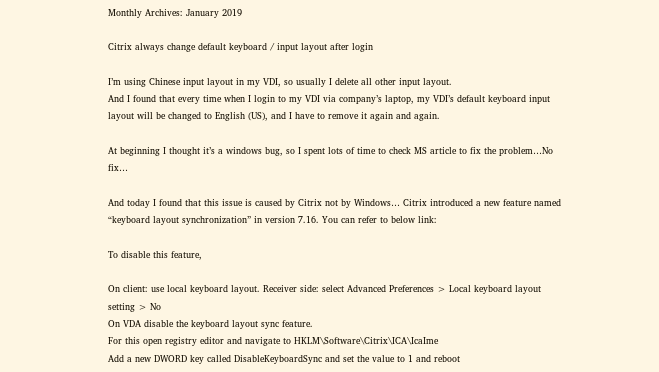Monthly Archives: January 2019

Citrix always change default keyboard / input layout after login

I’m using Chinese input layout in my VDI, so usually I delete all other input layout.
And I found that every time when I login to my VDI via company’s laptop, my VDI’s default keyboard input layout will be changed to English (US), and I have to remove it again and again.

At beginning I thought it’s a windows bug, so I spent lots of time to check MS article to fix the problem…No fix…

And today I found that this issue is caused by Citrix not by Windows… Citrix introduced a new feature named “keyboard layout synchronization” in version 7.16. You can refer to below link:

To disable this feature,

On client: use local keyboard layout. Receiver side: select Advanced Preferences > Local keyboard layout setting > No
On VDA disable the keyboard layout sync feature.
For this open registry editor and navigate to HKLM\Software\Citrix\ICA\IcaIme
Add a new DWORD key called DisableKeyboardSync and set the value to 1 and reboot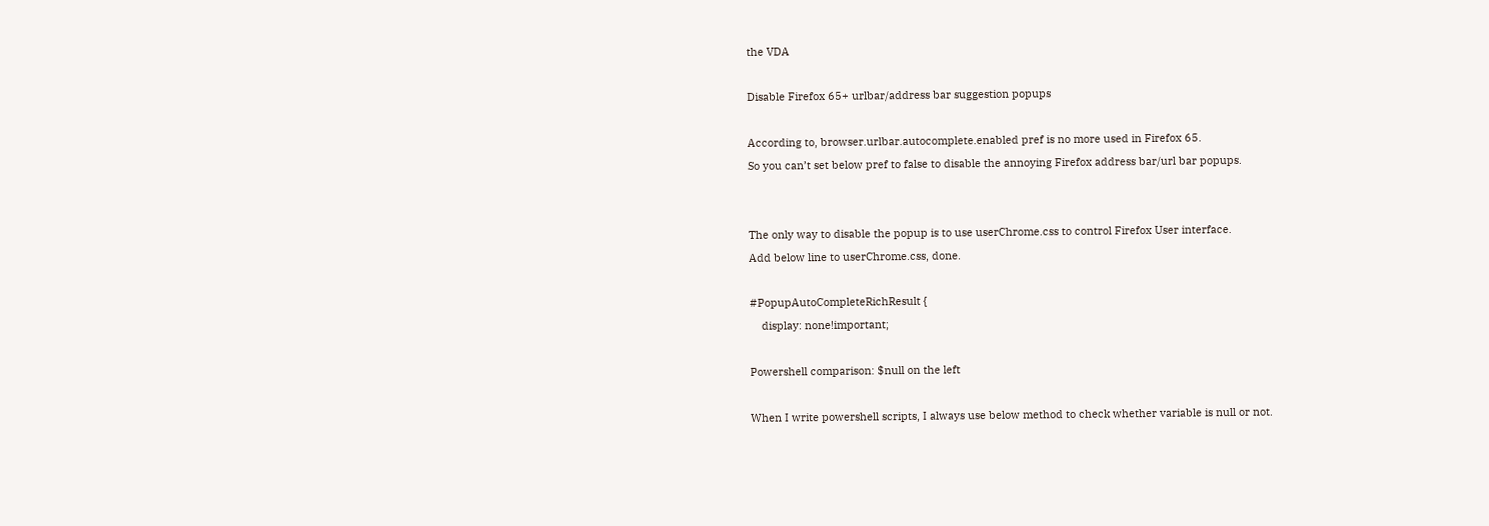the VDA

Disable Firefox 65+ urlbar/address bar suggestion popups

According to, browser.urlbar.autocomplete.enabled pref is no more used in Firefox 65.
So you can’t set below pref to false to disable the annoying Firefox address bar/url bar popups.


The only way to disable the popup is to use userChrome.css to control Firefox User interface.
Add below line to userChrome.css, done.

#PopupAutoCompleteRichResult {
    display: none!important;

Powershell comparison: $null on the left

When I write powershell scripts, I always use below method to check whether variable is null or not.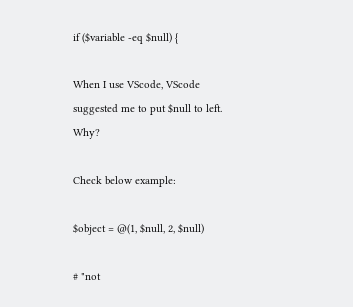if ($variable -eq $null) {

When I use VScode, VScode suggested me to put $null to left. Why?

Check below example:

$object = @(1, $null, 2, $null)

# "not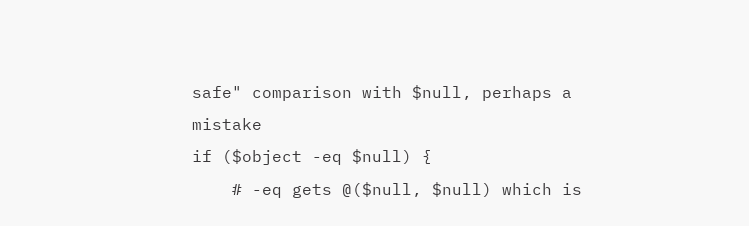safe" comparison with $null, perhaps a mistake
if ($object -eq $null) {
    # -eq gets @($null, $null) which is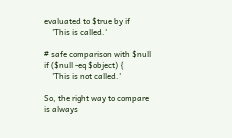evaluated to $true by if
    'This is called.'

# safe comparison with $null
if ($null -eq $object) {
    'This is not called.'

So, the right way to compare is always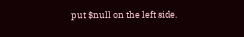put $null on the left side.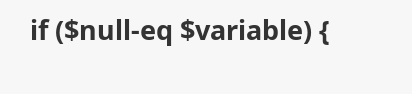if ($null-eq $variable) {